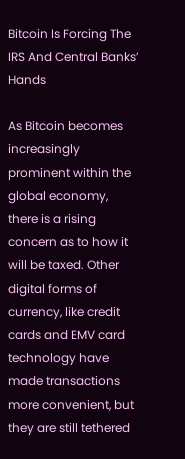Bitcoin Is Forcing The IRS And Central Banks’ Hands

As Bitcoin becomes increasingly prominent within the global economy, there is a rising concern as to how it will be taxed. Other digital forms of currency, like credit cards and EMV card technology have made transactions more convenient, but they are still tethered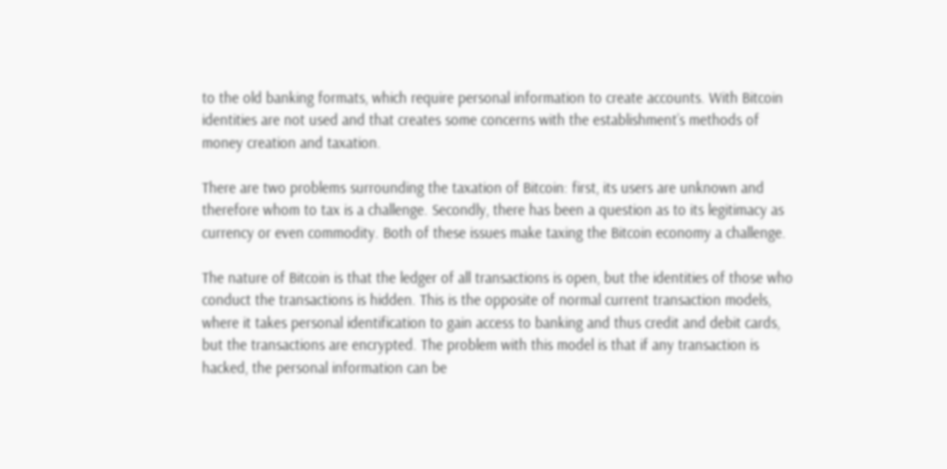to the old banking formats, which require personal information to create accounts. With Bitcoin identities are not used and that creates some concerns with the establishment’s methods of money creation and taxation.

There are two problems surrounding the taxation of Bitcoin: first, its users are unknown and therefore whom to tax is a challenge. Secondly, there has been a question as to its legitimacy as currency or even commodity. Both of these issues make taxing the Bitcoin economy a challenge.

The nature of Bitcoin is that the ledger of all transactions is open, but the identities of those who conduct the transactions is hidden. This is the opposite of normal current transaction models, where it takes personal identification to gain access to banking and thus credit and debit cards, but the transactions are encrypted. The problem with this model is that if any transaction is hacked, the personal information can be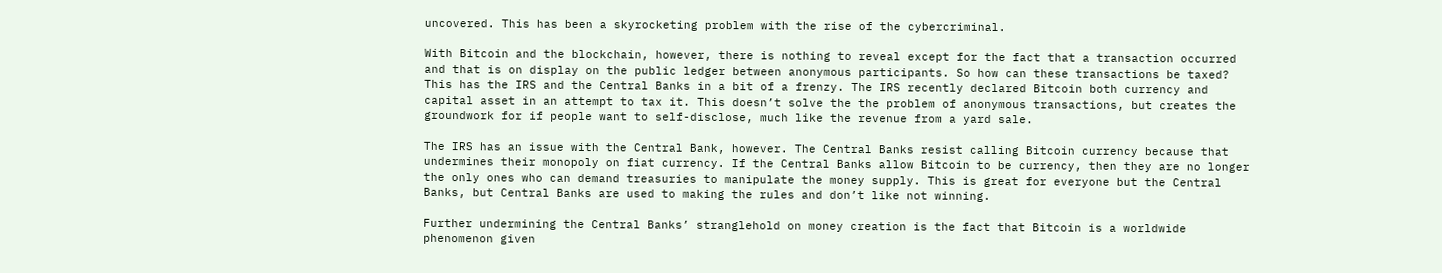uncovered. This has been a skyrocketing problem with the rise of the cybercriminal.

With Bitcoin and the blockchain, however, there is nothing to reveal except for the fact that a transaction occurred and that is on display on the public ledger between anonymous participants. So how can these transactions be taxed? This has the IRS and the Central Banks in a bit of a frenzy. The IRS recently declared Bitcoin both currency and capital asset in an attempt to tax it. This doesn’t solve the the problem of anonymous transactions, but creates the groundwork for if people want to self-disclose, much like the revenue from a yard sale.

The IRS has an issue with the Central Bank, however. The Central Banks resist calling Bitcoin currency because that undermines their monopoly on fiat currency. If the Central Banks allow Bitcoin to be currency, then they are no longer the only ones who can demand treasuries to manipulate the money supply. This is great for everyone but the Central Banks, but Central Banks are used to making the rules and don’t like not winning.

Further undermining the Central Banks’ stranglehold on money creation is the fact that Bitcoin is a worldwide phenomenon given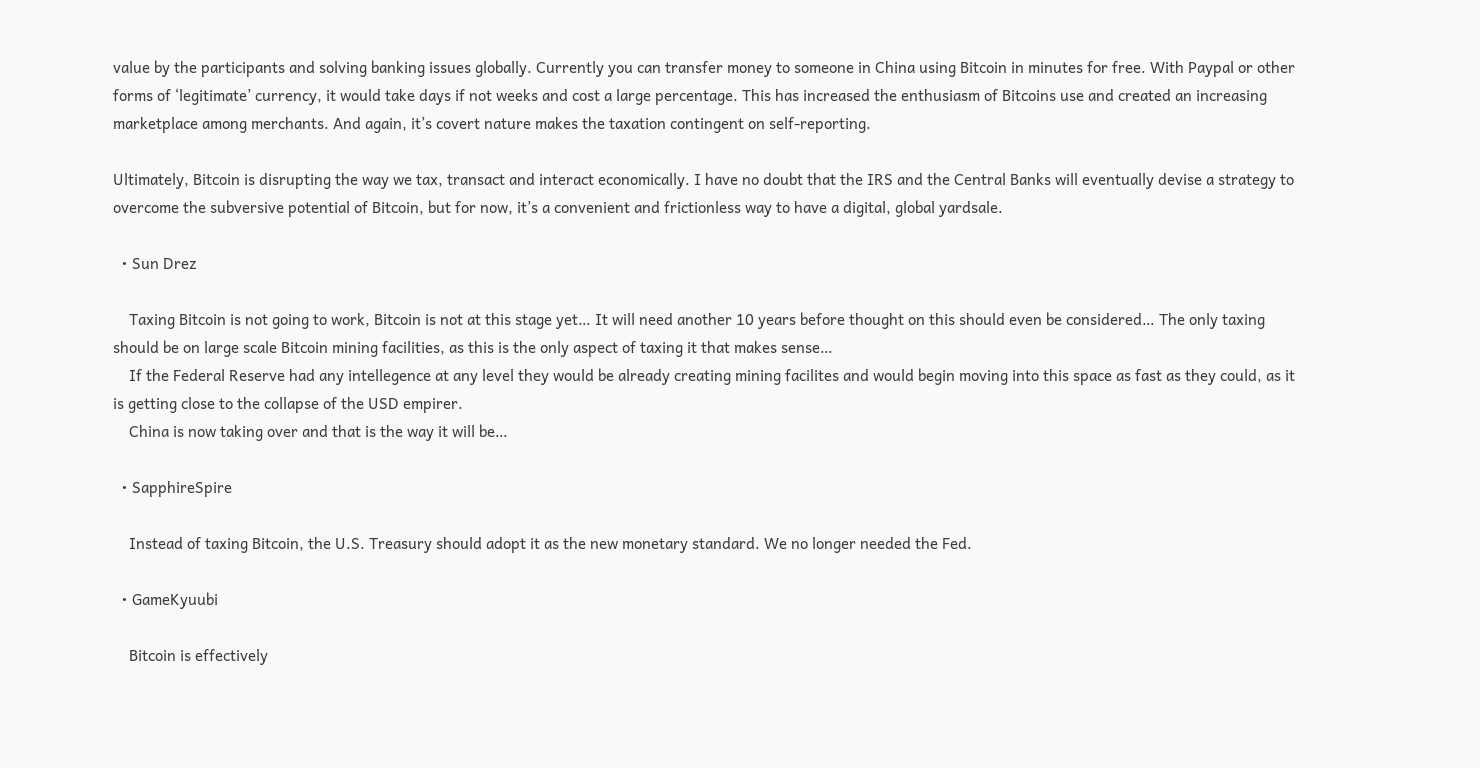value by the participants and solving banking issues globally. Currently you can transfer money to someone in China using Bitcoin in minutes for free. With Paypal or other forms of ‘legitimate’ currency, it would take days if not weeks and cost a large percentage. This has increased the enthusiasm of Bitcoins use and created an increasing marketplace among merchants. And again, it’s covert nature makes the taxation contingent on self-reporting.

Ultimately, Bitcoin is disrupting the way we tax, transact and interact economically. I have no doubt that the IRS and the Central Banks will eventually devise a strategy to overcome the subversive potential of Bitcoin, but for now, it’s a convenient and frictionless way to have a digital, global yardsale.

  • Sun Drez

    Taxing Bitcoin is not going to work, Bitcoin is not at this stage yet… It will need another 10 years before thought on this should even be considered… The only taxing should be on large scale Bitcoin mining facilities, as this is the only aspect of taxing it that makes sense…
    If the Federal Reserve had any intellegence at any level they would be already creating mining facilites and would begin moving into this space as fast as they could, as it is getting close to the collapse of the USD empirer.
    China is now taking over and that is the way it will be…

  • SapphireSpire

    Instead of taxing Bitcoin, the U.S. Treasury should adopt it as the new monetary standard. We no longer needed the Fed.

  • GameKyuubi

    Bitcoin is effectively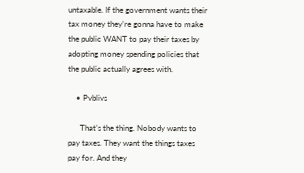untaxable. If the government wants their tax money they’re gonna have to make the public WANT to pay their taxes by adopting money spending policies that the public actually agrees with.

    • Pvblivs

      That’s the thing. Nobody wants to pay taxes. They want the things taxes pay for. And they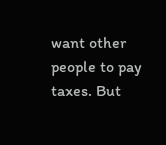want other people to pay taxes. But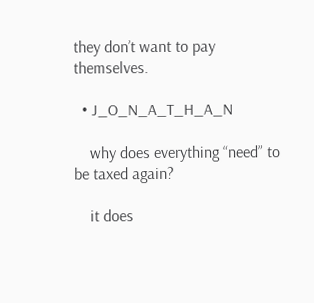they don’t want to pay themselves.

  • J_O_N_A_T_H_A_N

    why does everything “need” to be taxed again?

    it does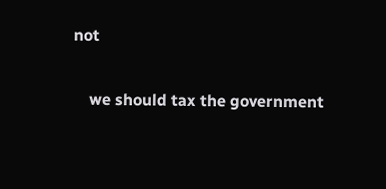not

    we should tax the government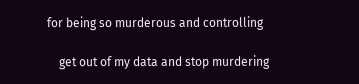for being so murderous and controlling

    get out of my data and stop murdering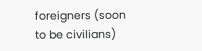foreigners (soon to be civilians)